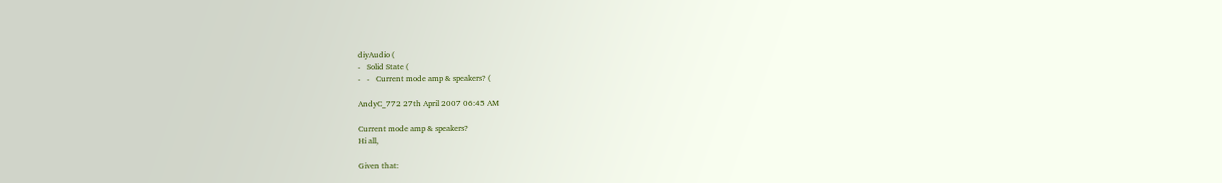diyAudio (
-   Solid State (
-   -   Current mode amp & speakers? (

AndyC_772 27th April 2007 06:45 AM

Current mode amp & speakers?
Hi all,

Given that: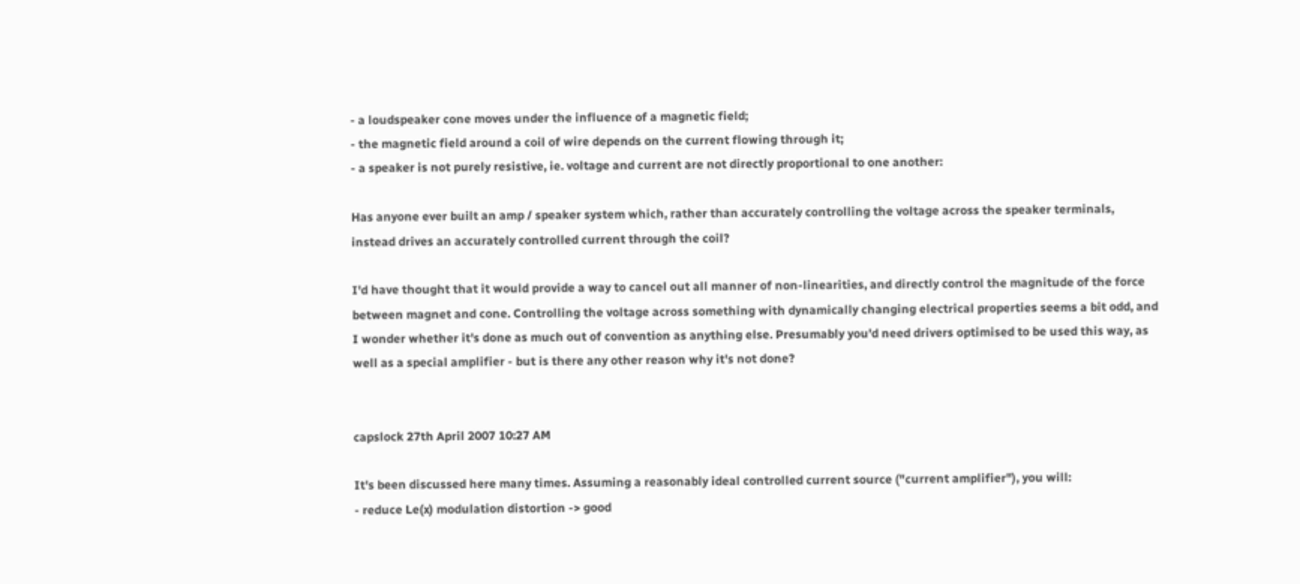- a loudspeaker cone moves under the influence of a magnetic field;
- the magnetic field around a coil of wire depends on the current flowing through it;
- a speaker is not purely resistive, ie. voltage and current are not directly proportional to one another:

Has anyone ever built an amp / speaker system which, rather than accurately controlling the voltage across the speaker terminals, instead drives an accurately controlled current through the coil?

I'd have thought that it would provide a way to cancel out all manner of non-linearities, and directly control the magnitude of the force between magnet and cone. Controlling the voltage across something with dynamically changing electrical properties seems a bit odd, and I wonder whether it's done as much out of convention as anything else. Presumably you'd need drivers optimised to be used this way, as well as a special amplifier - but is there any other reason why it's not done?


capslock 27th April 2007 10:27 AM

It's been discussed here many times. Assuming a reasonably ideal controlled current source ("current amplifier"), you will:
- reduce Le(x) modulation distortion -> good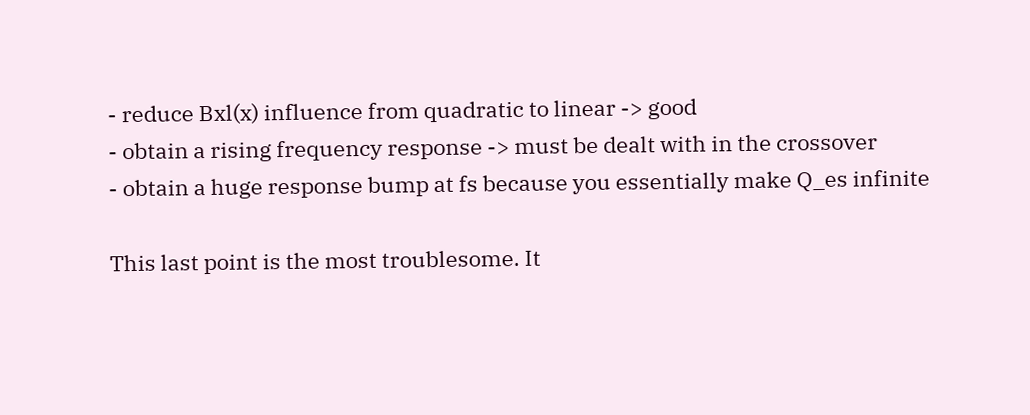- reduce Bxl(x) influence from quadratic to linear -> good
- obtain a rising frequency response -> must be dealt with in the crossover
- obtain a huge response bump at fs because you essentially make Q_es infinite

This last point is the most troublesome. It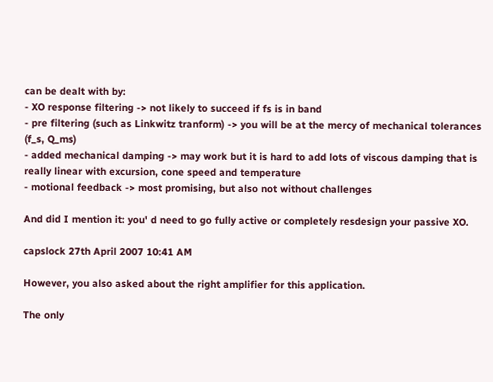can be dealt with by:
- XO response filtering -> not likely to succeed if fs is in band
- pre filtering (such as Linkwitz tranform) -> you will be at the mercy of mechanical tolerances (f_s, Q_ms)
- added mechanical damping -> may work but it is hard to add lots of viscous damping that is really linear with excursion, cone speed and temperature
- motional feedback -> most promising, but also not without challenges

And did I mention it: you' d need to go fully active or completely resdesign your passive XO.

capslock 27th April 2007 10:41 AM

However, you also asked about the right amplifier for this application.

The only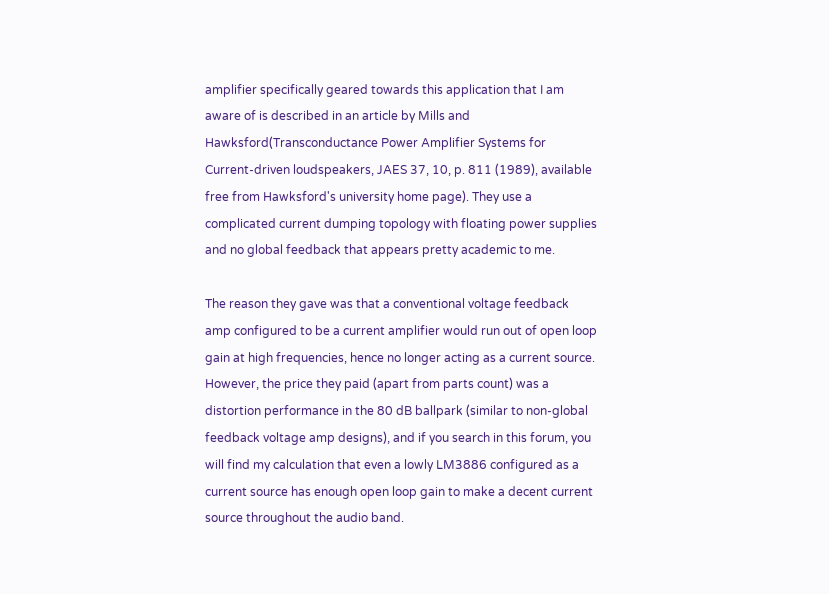amplifier specifically geared towards this application that I am aware of is described in an article by Mills and Hawksford(Transconductance Power Amplifier Systems for Current-driven loudspeakers, JAES 37, 10, p. 811 (1989), available free from Hawksford's university home page). They use a complicated current dumping topology with floating power supplies and no global feedback that appears pretty academic to me.

The reason they gave was that a conventional voltage feedback amp configured to be a current amplifier would run out of open loop gain at high frequencies, hence no longer acting as a current source. However, the price they paid (apart from parts count) was a distortion performance in the 80 dB ballpark (similar to non-global feedback voltage amp designs), and if you search in this forum, you will find my calculation that even a lowly LM3886 configured as a current source has enough open loop gain to make a decent current source throughout the audio band.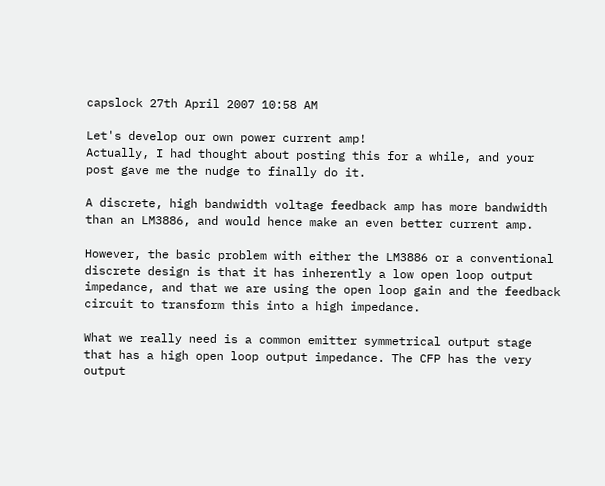capslock 27th April 2007 10:58 AM

Let's develop our own power current amp!
Actually, I had thought about posting this for a while, and your post gave me the nudge to finally do it.

A discrete, high bandwidth voltage feedback amp has more bandwidth than an LM3886, and would hence make an even better current amp.

However, the basic problem with either the LM3886 or a conventional discrete design is that it has inherently a low open loop output impedance, and that we are using the open loop gain and the feedback circuit to transform this into a high impedance.

What we really need is a common emitter symmetrical output stage that has a high open loop output impedance. The CFP has the very output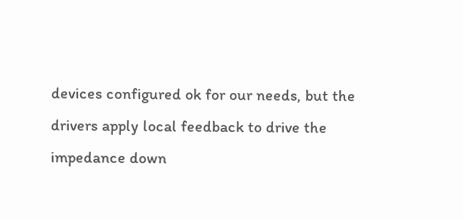devices configured ok for our needs, but the drivers apply local feedback to drive the impedance down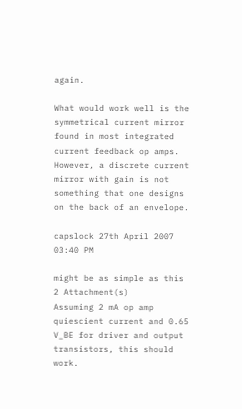again.

What would work well is the symmetrical current mirror found in most integrated current feedback op amps. However, a discrete current mirror with gain is not something that one designs on the back of an envelope.

capslock 27th April 2007 03:40 PM

might be as simple as this
2 Attachment(s)
Assuming 2 mA op amp quiescient current and 0.65 V_BE for driver and output transistors, this should work.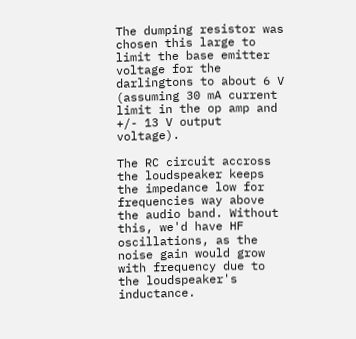The dumping resistor was chosen this large to limit the base emitter voltage for the darlingtons to about 6 V (assuming 30 mA current limit in the op amp and +/- 13 V output voltage).

The RC circuit accross the loudspeaker keeps the impedance low for frequencies way above the audio band. Without this, we'd have HF oscillations, as the noise gain would grow with frequency due to the loudspeaker's inductance.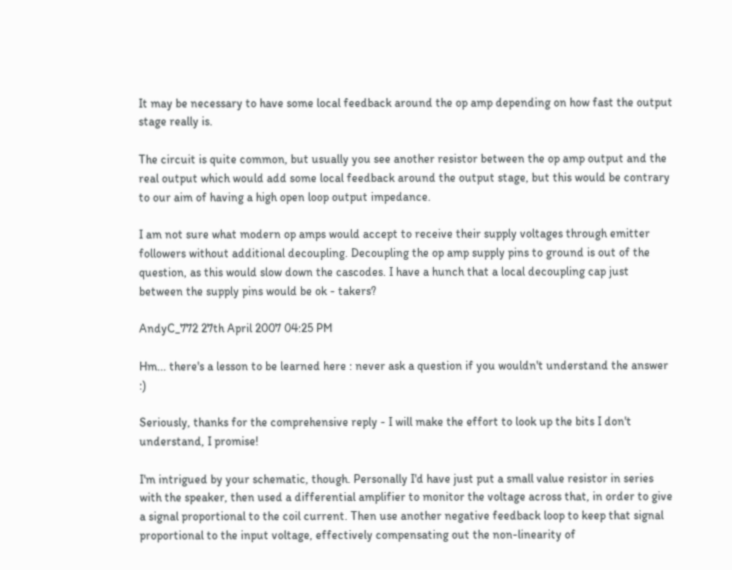It may be necessary to have some local feedback around the op amp depending on how fast the output stage really is.

The circuit is quite common, but usually you see another resistor between the op amp output and the real output which would add some local feedback around the output stage, but this would be contrary to our aim of having a high open loop output impedance.

I am not sure what modern op amps would accept to receive their supply voltages through emitter followers without additional decoupling. Decoupling the op amp supply pins to ground is out of the question, as this would slow down the cascodes. I have a hunch that a local decoupling cap just between the supply pins would be ok - takers?

AndyC_772 27th April 2007 04:25 PM

Hm... there's a lesson to be learned here : never ask a question if you wouldn't understand the answer :)

Seriously, thanks for the comprehensive reply - I will make the effort to look up the bits I don't understand, I promise!

I'm intrigued by your schematic, though. Personally I'd have just put a small value resistor in series with the speaker, then used a differential amplifier to monitor the voltage across that, in order to give a signal proportional to the coil current. Then use another negative feedback loop to keep that signal proportional to the input voltage, effectively compensating out the non-linearity of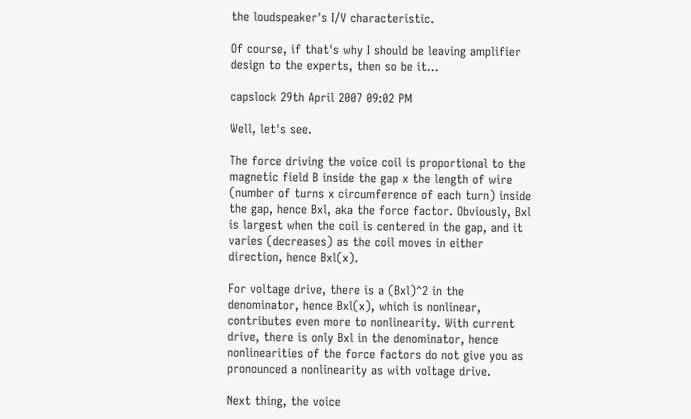the loudspeaker's I/V characteristic.

Of course, if that's why I should be leaving amplifier design to the experts, then so be it...

capslock 29th April 2007 09:02 PM

Well, let's see.

The force driving the voice coil is proportional to the magnetic field B inside the gap x the length of wire (number of turns x circumference of each turn) inside the gap, hence Bxl, aka the force factor. Obviously, Bxl is largest when the coil is centered in the gap, and it varies (decreases) as the coil moves in either direction, hence Bxl(x).

For voltage drive, there is a (Bxl)^2 in the denominator, hence Bxl(x), which is nonlinear, contributes even more to nonlinearity. With current drive, there is only Bxl in the denominator, hence nonlinearities of the force factors do not give you as pronounced a nonlinearity as with voltage drive.

Next thing, the voice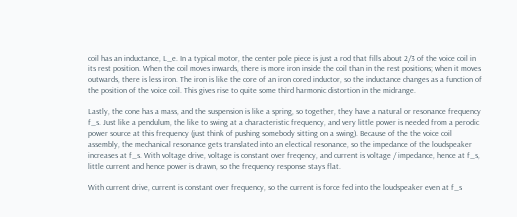coil has an inductance, L_e. In a typical motor, the center pole piece is just a rod that fills about 2/3 of the voice coil in its rest position. When the coil moves inwards, there is more iron inside the coil than in the rest positions; when it moves outwards, there is less iron. The iron is like the core of an iron cored inductor, so the inductance changes as a function of the position of the voice coil. This gives rise to quite some third harmonic distortion in the midrange.

Lastly, the cone has a mass, and the suspension is like a spring, so together, they have a natural or resonance frequency f_s. Just like a pendulum, the like to swing at a characteristic frequency, and very little power is needed from a perodic power source at this frequency (just think of pushing somebody sitting on a swing). Because of the the voice coil assembly, the mechanical resonance gets translated into an electical resonance, so the impedance of the loudspeaker increases at f_s. With voltage drive, voltage is constant over freqency, and current is voltage / impedance, hence at f_s, little current and hence power is drawn, so the frequency response stays flat.

With current drive, current is constant over frequency, so the current is force fed into the loudspeaker even at f_s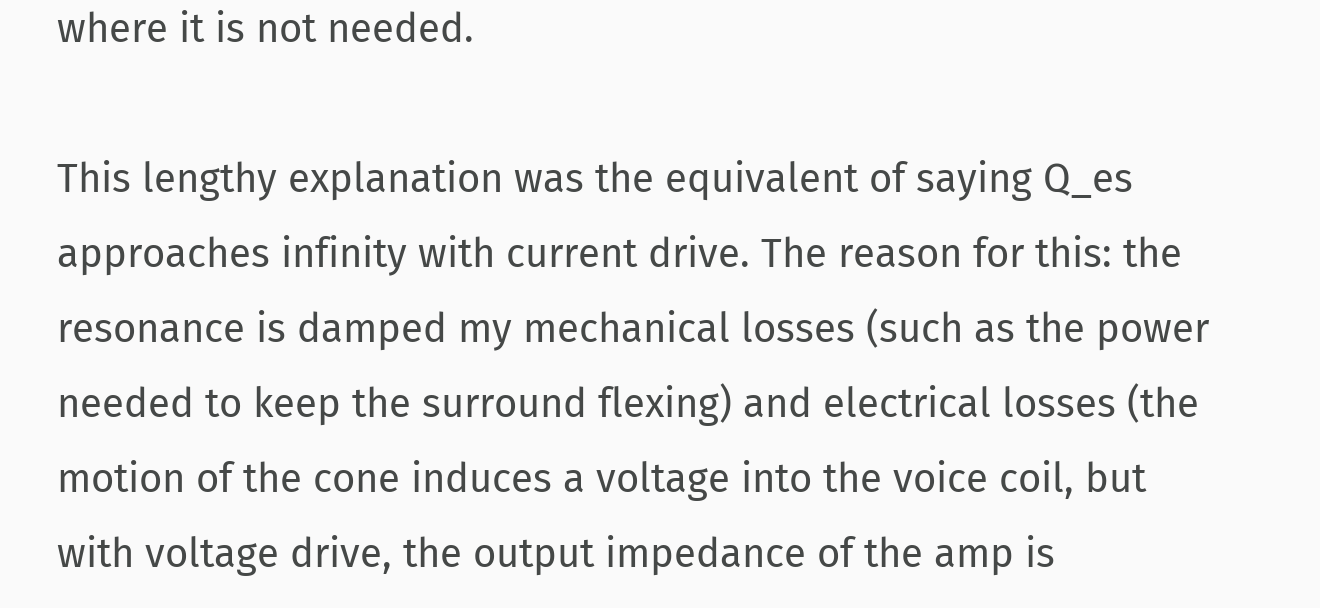where it is not needed.

This lengthy explanation was the equivalent of saying Q_es approaches infinity with current drive. The reason for this: the resonance is damped my mechanical losses (such as the power needed to keep the surround flexing) and electrical losses (the motion of the cone induces a voltage into the voice coil, but with voltage drive, the output impedance of the amp is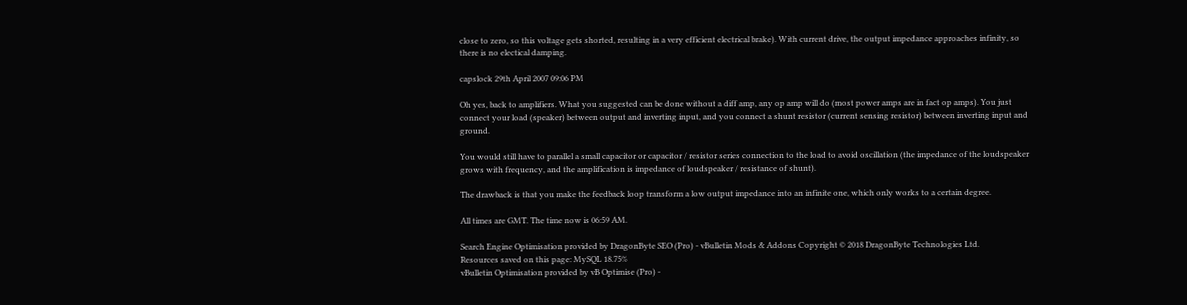close to zero, so this voltage gets shorted, resulting in a very efficient electrical brake). With current drive, the output impedance approaches infinity, so there is no electical damping.

capslock 29th April 2007 09:06 PM

Oh yes, back to amplifiers. What you suggested can be done without a diff amp, any op amp will do (most power amps are in fact op amps). You just connect your load (speaker) between output and inverting input, and you connect a shunt resistor (current sensing resistor) between inverting input and ground.

You would still have to parallel a small capacitor or capacitor / resistor series connection to the load to avoid oscillation (the impedance of the loudspeaker grows with frequency, and the amplification is impedance of loudspeaker / resistance of shunt).

The drawback is that you make the feedback loop transform a low output impedance into an infinite one, which only works to a certain degree.

All times are GMT. The time now is 06:59 AM.

Search Engine Optimisation provided by DragonByte SEO (Pro) - vBulletin Mods & Addons Copyright © 2018 DragonByte Technologies Ltd.
Resources saved on this page: MySQL 18.75%
vBulletin Optimisation provided by vB Optimise (Pro) -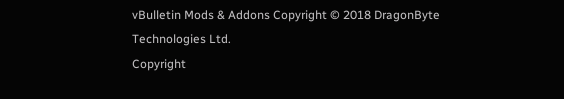vBulletin Mods & Addons Copyright © 2018 DragonByte Technologies Ltd.
Copyright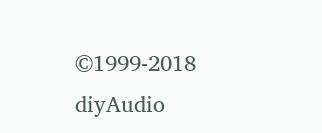©1999-2018 diyAudio